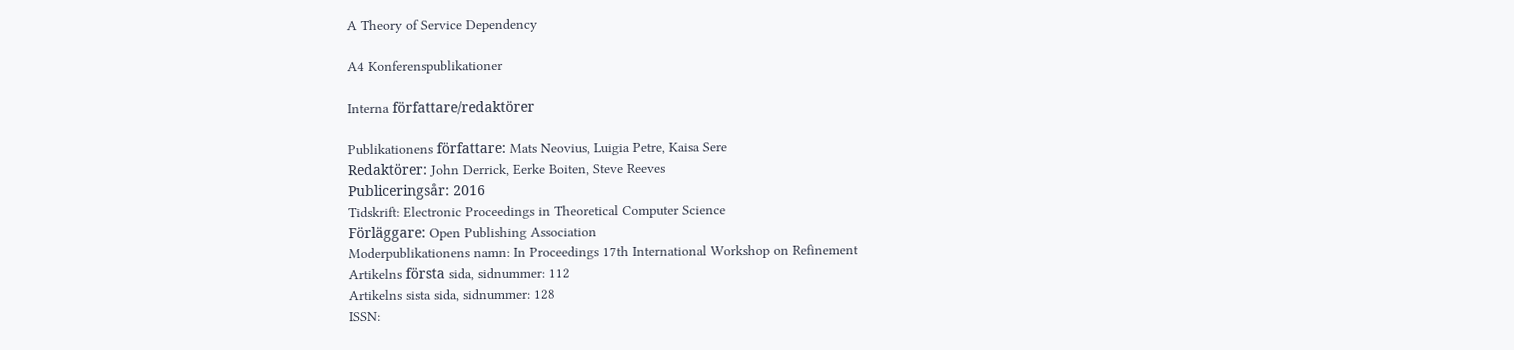A Theory of Service Dependency

A4 Konferenspublikationer

Interna författare/redaktörer

Publikationens författare: Mats Neovius, Luigia Petre, Kaisa Sere
Redaktörer: John Derrick, Eerke Boiten, Steve Reeves
Publiceringsår: 2016
Tidskrift: Electronic Proceedings in Theoretical Computer Science
Förläggare: Open Publishing Association
Moderpublikationens namn: In Proceedings 17th International Workshop on Refinement
Artikelns första sida, sidnummer: 112
Artikelns sista sida, sidnummer: 128
ISSN: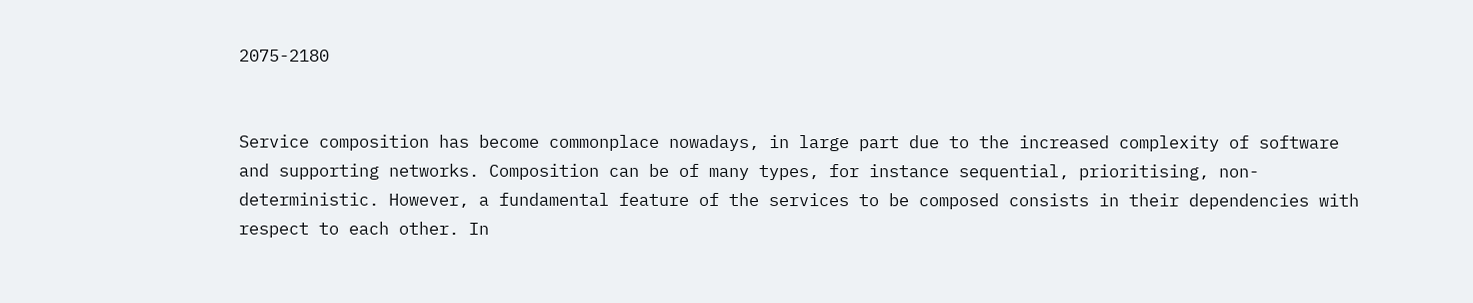2075-2180


Service composition has become commonplace nowadays, in large part due to the increased complexity of software and supporting networks. Composition can be of many types, for instance sequential, prioritising, non-deterministic. However, a fundamental feature of the services to be composed consists in their dependencies with respect to each other. In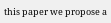this paper we propose a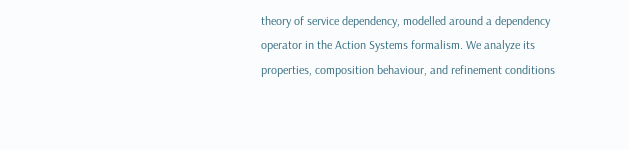theory of service dependency, modelled around a dependency operator in the Action Systems formalism. We analyze its properties, composition behaviour, and refinement conditions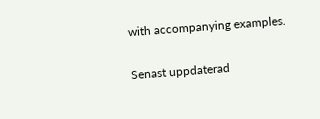with accompanying examples.

Senast uppdaterad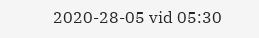2020-28-05 vid 05:30